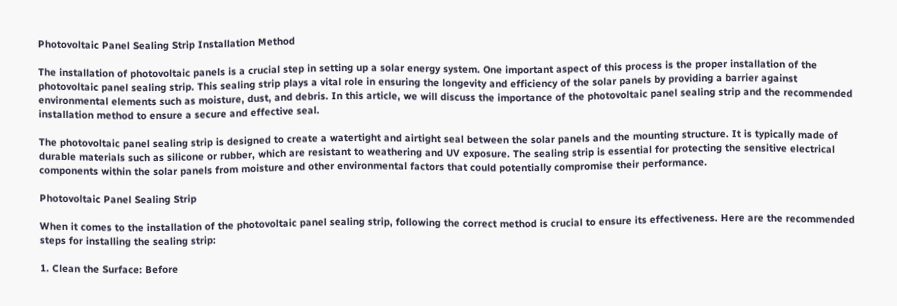Photovoltaic Panel Sealing Strip Installation Method

The installation of photovoltaic panels is a crucial step in setting up a solar energy system. One important aspect of this process is the proper installation of the photovoltaic panel sealing strip. This sealing strip plays a vital role in ensuring the longevity and efficiency of the solar panels by providing a barrier against environmental elements such as moisture, dust, and debris. In this article, we will discuss the importance of the photovoltaic panel sealing strip and the recommended installation method to ensure a secure and effective seal.

The photovoltaic panel sealing strip is designed to create a watertight and airtight seal between the solar panels and the mounting structure. It is typically made of durable materials such as silicone or rubber, which are resistant to weathering and UV exposure. The sealing strip is essential for protecting the sensitive electrical components within the solar panels from moisture and other environmental factors that could potentially compromise their performance.

Photovoltaic Panel Sealing Strip

When it comes to the installation of the photovoltaic panel sealing strip, following the correct method is crucial to ensure its effectiveness. Here are the recommended steps for installing the sealing strip:

1. Clean the Surface: Before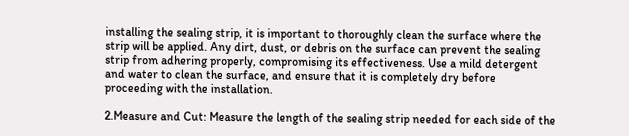installing the sealing strip, it is important to thoroughly clean the surface where the strip will be applied. Any dirt, dust, or debris on the surface can prevent the sealing strip from adhering properly, compromising its effectiveness. Use a mild detergent and water to clean the surface, and ensure that it is completely dry before proceeding with the installation.

2.Measure and Cut: Measure the length of the sealing strip needed for each side of the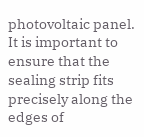photovoltaic panel. It is important to ensure that the sealing strip fits precisely along the edges of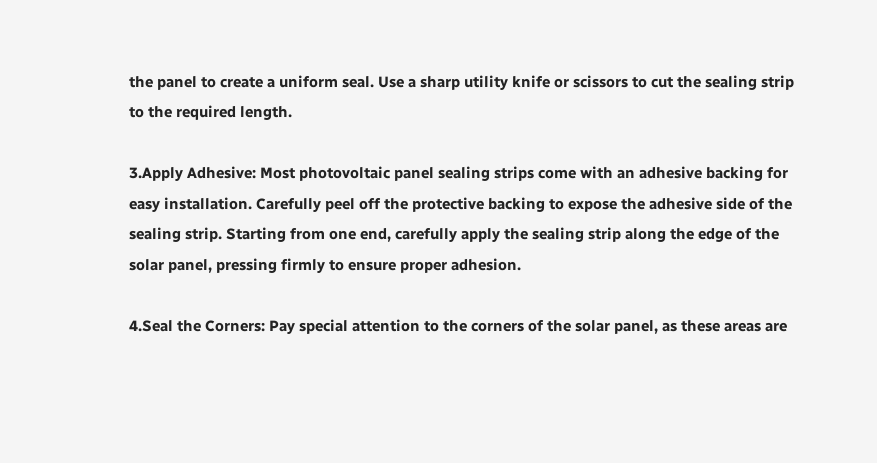the panel to create a uniform seal. Use a sharp utility knife or scissors to cut the sealing strip to the required length.

3.Apply Adhesive: Most photovoltaic panel sealing strips come with an adhesive backing for easy installation. Carefully peel off the protective backing to expose the adhesive side of the sealing strip. Starting from one end, carefully apply the sealing strip along the edge of the solar panel, pressing firmly to ensure proper adhesion.

4.Seal the Corners: Pay special attention to the corners of the solar panel, as these areas are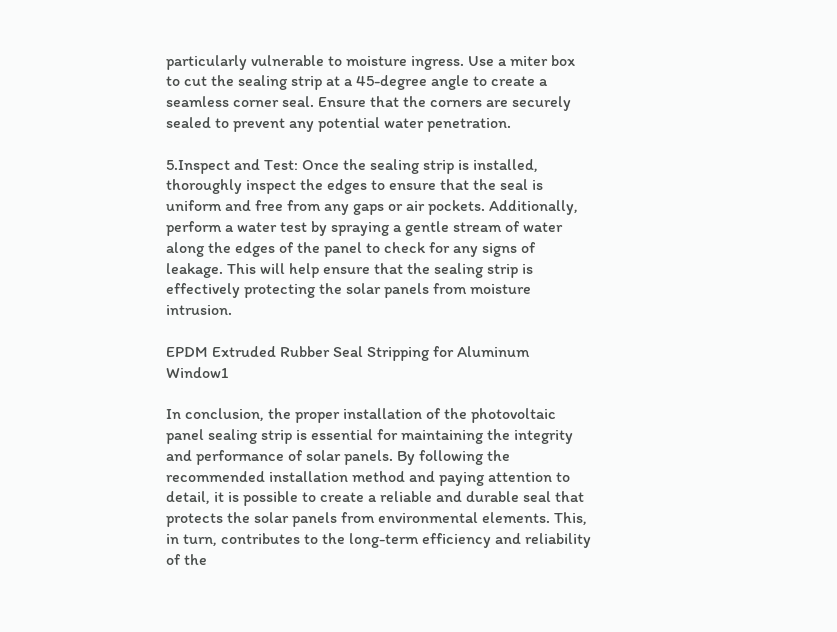particularly vulnerable to moisture ingress. Use a miter box to cut the sealing strip at a 45-degree angle to create a seamless corner seal. Ensure that the corners are securely sealed to prevent any potential water penetration.

5.Inspect and Test: Once the sealing strip is installed, thoroughly inspect the edges to ensure that the seal is uniform and free from any gaps or air pockets. Additionally, perform a water test by spraying a gentle stream of water along the edges of the panel to check for any signs of leakage. This will help ensure that the sealing strip is effectively protecting the solar panels from moisture intrusion.

EPDM Extruded Rubber Seal Stripping for Aluminum Window1

In conclusion, the proper installation of the photovoltaic panel sealing strip is essential for maintaining the integrity and performance of solar panels. By following the recommended installation method and paying attention to detail, it is possible to create a reliable and durable seal that protects the solar panels from environmental elements. This, in turn, contributes to the long-term efficiency and reliability of the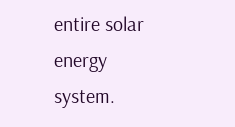entire solar energy system.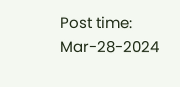Post time: Mar-28-2024